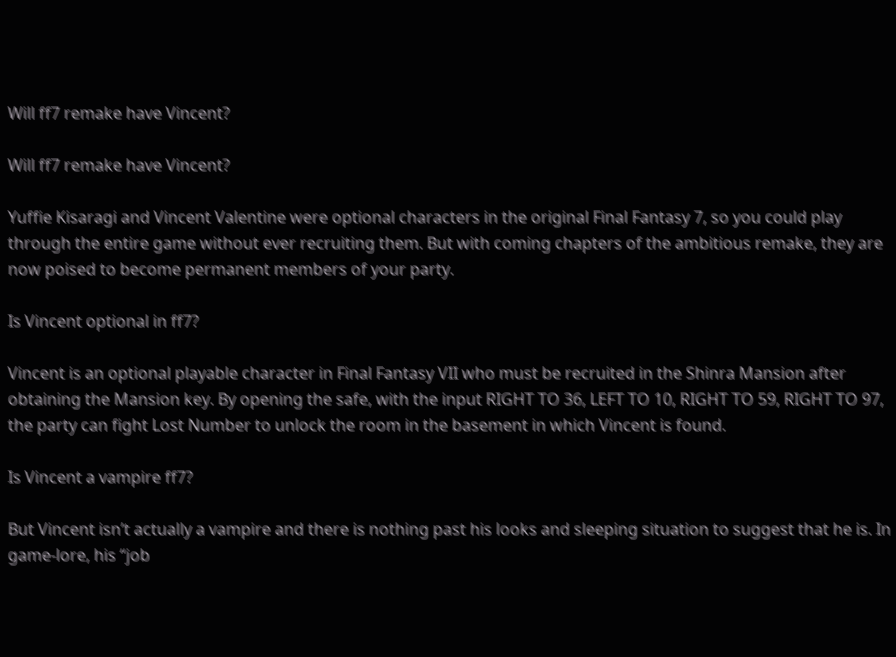Will ff7 remake have Vincent?

Will ff7 remake have Vincent?

Yuffie Kisaragi and Vincent Valentine were optional characters in the original Final Fantasy 7, so you could play through the entire game without ever recruiting them. But with coming chapters of the ambitious remake, they are now poised to become permanent members of your party.

Is Vincent optional in ff7?

Vincent is an optional playable character in Final Fantasy VII who must be recruited in the Shinra Mansion after obtaining the Mansion key. By opening the safe, with the input RIGHT TO 36, LEFT TO 10, RIGHT TO 59, RIGHT TO 97, the party can fight Lost Number to unlock the room in the basement in which Vincent is found.

Is Vincent a vampire ff7?

But Vincent isn’t actually a vampire and there is nothing past his looks and sleeping situation to suggest that he is. In game-lore, his “job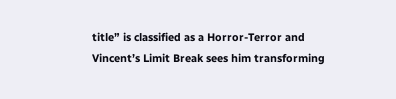title” is classified as a Horror-Terror and Vincent’s Limit Break sees him transforming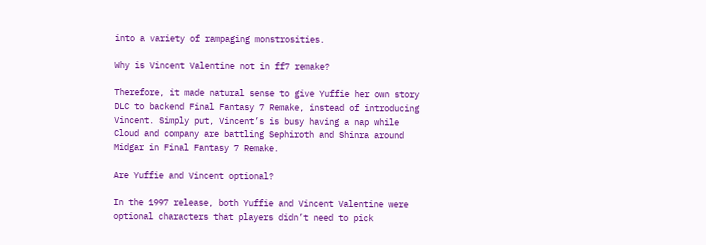into a variety of rampaging monstrosities.

Why is Vincent Valentine not in ff7 remake?

Therefore, it made natural sense to give Yuffie her own story DLC to backend Final Fantasy 7 Remake, instead of introducing Vincent. Simply put, Vincent’s is busy having a nap while Cloud and company are battling Sephiroth and Shinra around Midgar in Final Fantasy 7 Remake.

Are Yuffie and Vincent optional?

In the 1997 release, both Yuffie and Vincent Valentine were optional characters that players didn’t need to pick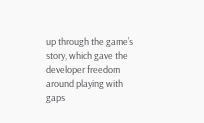up through the game’s story, which gave the developer freedom around playing with gaps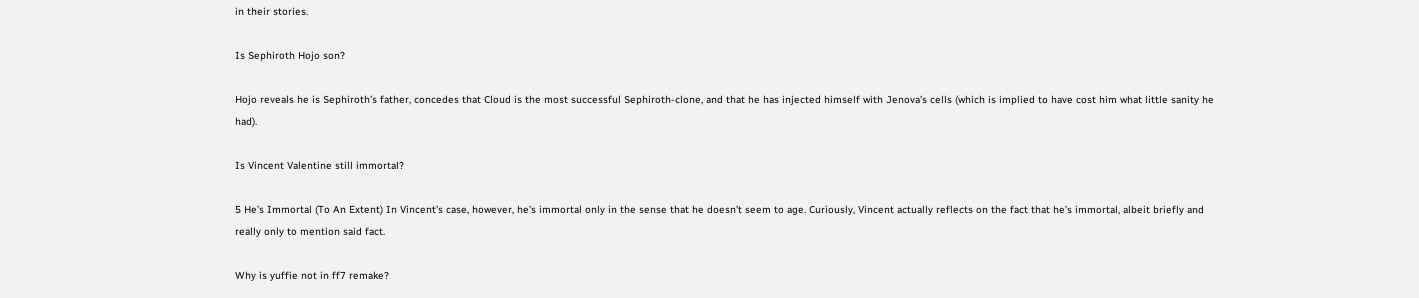in their stories.

Is Sephiroth Hojo son?

Hojo reveals he is Sephiroth’s father, concedes that Cloud is the most successful Sephiroth-clone, and that he has injected himself with Jenova’s cells (which is implied to have cost him what little sanity he had).

Is Vincent Valentine still immortal?

5 He’s Immortal (To An Extent) In Vincent’s case, however, he’s immortal only in the sense that he doesn’t seem to age. Curiously, Vincent actually reflects on the fact that he’s immortal, albeit briefly and really only to mention said fact.

Why is yuffie not in ff7 remake?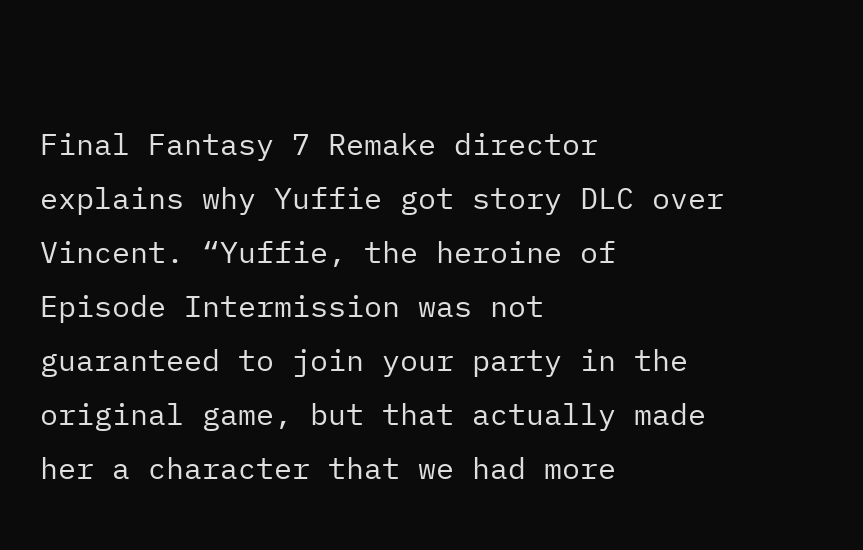Final Fantasy 7 Remake director explains why Yuffie got story DLC over Vincent. “Yuffie, the heroine of Episode Intermission was not guaranteed to join your party in the original game, but that actually made her a character that we had more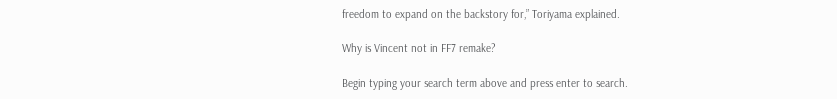freedom to expand on the backstory for,” Toriyama explained.

Why is Vincent not in FF7 remake?

Begin typing your search term above and press enter to search.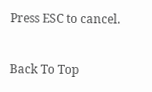Press ESC to cancel.

Back To Top